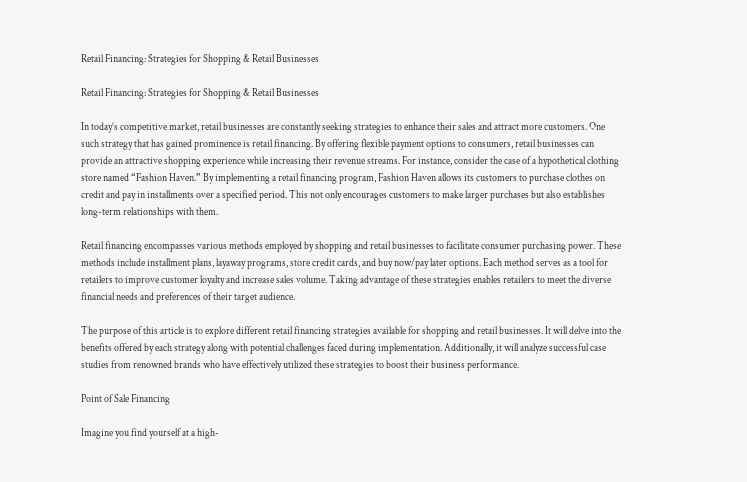Retail Financing: Strategies for Shopping & Retail Businesses

Retail Financing: Strategies for Shopping & Retail Businesses

In today’s competitive market, retail businesses are constantly seeking strategies to enhance their sales and attract more customers. One such strategy that has gained prominence is retail financing. By offering flexible payment options to consumers, retail businesses can provide an attractive shopping experience while increasing their revenue streams. For instance, consider the case of a hypothetical clothing store named “Fashion Haven.” By implementing a retail financing program, Fashion Haven allows its customers to purchase clothes on credit and pay in installments over a specified period. This not only encourages customers to make larger purchases but also establishes long-term relationships with them.

Retail financing encompasses various methods employed by shopping and retail businesses to facilitate consumer purchasing power. These methods include installment plans, layaway programs, store credit cards, and buy now/pay later options. Each method serves as a tool for retailers to improve customer loyalty and increase sales volume. Taking advantage of these strategies enables retailers to meet the diverse financial needs and preferences of their target audience.

The purpose of this article is to explore different retail financing strategies available for shopping and retail businesses. It will delve into the benefits offered by each strategy along with potential challenges faced during implementation. Additionally, it will analyze successful case studies from renowned brands who have effectively utilized these strategies to boost their business performance.

Point of Sale Financing

Imagine you find yourself at a high-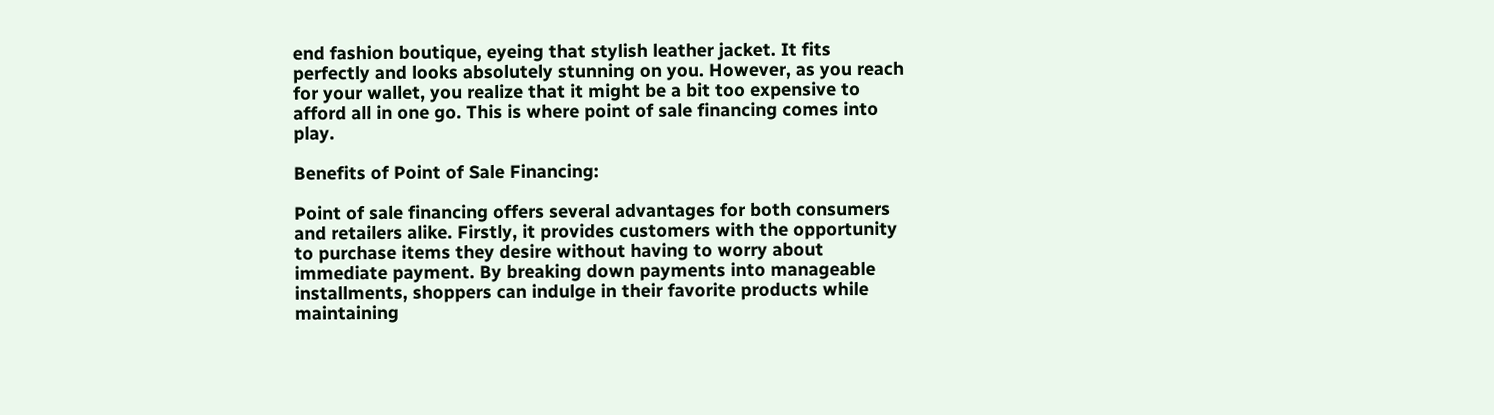end fashion boutique, eyeing that stylish leather jacket. It fits perfectly and looks absolutely stunning on you. However, as you reach for your wallet, you realize that it might be a bit too expensive to afford all in one go. This is where point of sale financing comes into play.

Benefits of Point of Sale Financing:

Point of sale financing offers several advantages for both consumers and retailers alike. Firstly, it provides customers with the opportunity to purchase items they desire without having to worry about immediate payment. By breaking down payments into manageable installments, shoppers can indulge in their favorite products while maintaining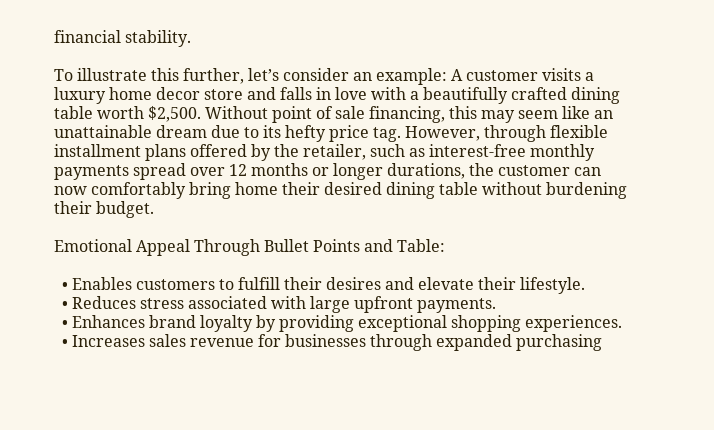financial stability.

To illustrate this further, let’s consider an example: A customer visits a luxury home decor store and falls in love with a beautifully crafted dining table worth $2,500. Without point of sale financing, this may seem like an unattainable dream due to its hefty price tag. However, through flexible installment plans offered by the retailer, such as interest-free monthly payments spread over 12 months or longer durations, the customer can now comfortably bring home their desired dining table without burdening their budget.

Emotional Appeal Through Bullet Points and Table:

  • Enables customers to fulfill their desires and elevate their lifestyle.
  • Reduces stress associated with large upfront payments.
  • Enhances brand loyalty by providing exceptional shopping experiences.
  • Increases sales revenue for businesses through expanded purchasing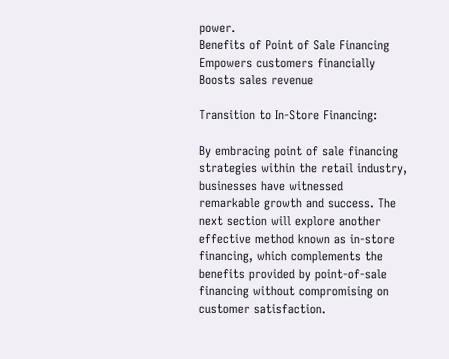power.
Benefits of Point of Sale Financing
Empowers customers financially
Boosts sales revenue

Transition to In-Store Financing:

By embracing point of sale financing strategies within the retail industry, businesses have witnessed remarkable growth and success. The next section will explore another effective method known as in-store financing, which complements the benefits provided by point-of-sale financing without compromising on customer satisfaction.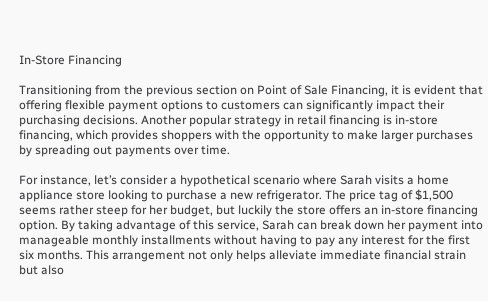In-Store Financing

Transitioning from the previous section on Point of Sale Financing, it is evident that offering flexible payment options to customers can significantly impact their purchasing decisions. Another popular strategy in retail financing is in-store financing, which provides shoppers with the opportunity to make larger purchases by spreading out payments over time.

For instance, let’s consider a hypothetical scenario where Sarah visits a home appliance store looking to purchase a new refrigerator. The price tag of $1,500 seems rather steep for her budget, but luckily the store offers an in-store financing option. By taking advantage of this service, Sarah can break down her payment into manageable monthly installments without having to pay any interest for the first six months. This arrangement not only helps alleviate immediate financial strain but also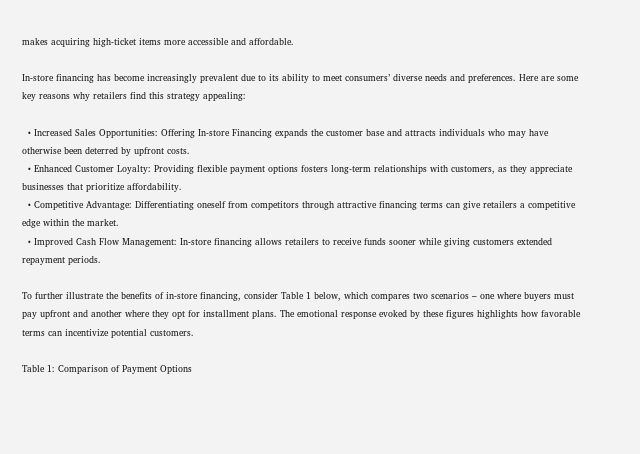makes acquiring high-ticket items more accessible and affordable.

In-store financing has become increasingly prevalent due to its ability to meet consumers’ diverse needs and preferences. Here are some key reasons why retailers find this strategy appealing:

  • Increased Sales Opportunities: Offering In-store Financing expands the customer base and attracts individuals who may have otherwise been deterred by upfront costs.
  • Enhanced Customer Loyalty: Providing flexible payment options fosters long-term relationships with customers, as they appreciate businesses that prioritize affordability.
  • Competitive Advantage: Differentiating oneself from competitors through attractive financing terms can give retailers a competitive edge within the market.
  • Improved Cash Flow Management: In-store financing allows retailers to receive funds sooner while giving customers extended repayment periods.

To further illustrate the benefits of in-store financing, consider Table 1 below, which compares two scenarios – one where buyers must pay upfront and another where they opt for installment plans. The emotional response evoked by these figures highlights how favorable terms can incentivize potential customers.

Table 1: Comparison of Payment Options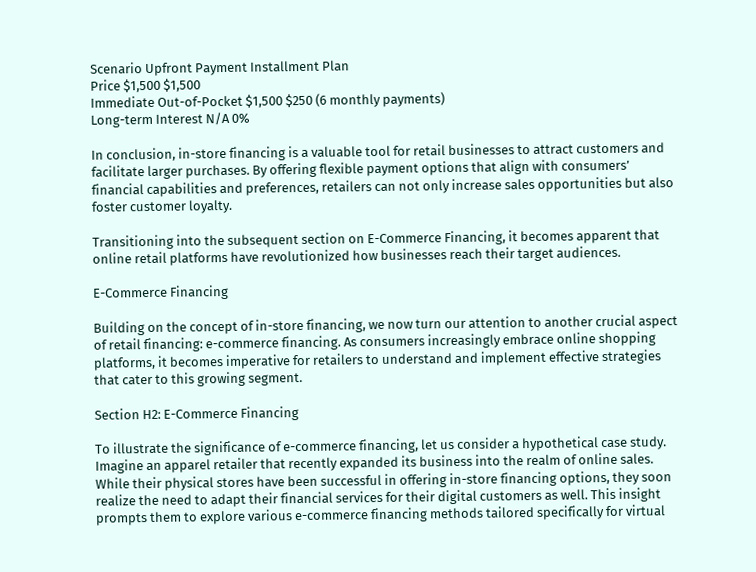Scenario Upfront Payment Installment Plan
Price $1,500 $1,500
Immediate Out-of-Pocket $1,500 $250 (6 monthly payments)
Long-term Interest N/A 0%

In conclusion, in-store financing is a valuable tool for retail businesses to attract customers and facilitate larger purchases. By offering flexible payment options that align with consumers’ financial capabilities and preferences, retailers can not only increase sales opportunities but also foster customer loyalty.

Transitioning into the subsequent section on E-Commerce Financing, it becomes apparent that online retail platforms have revolutionized how businesses reach their target audiences.

E-Commerce Financing

Building on the concept of in-store financing, we now turn our attention to another crucial aspect of retail financing: e-commerce financing. As consumers increasingly embrace online shopping platforms, it becomes imperative for retailers to understand and implement effective strategies that cater to this growing segment.

Section H2: E-Commerce Financing

To illustrate the significance of e-commerce financing, let us consider a hypothetical case study. Imagine an apparel retailer that recently expanded its business into the realm of online sales. While their physical stores have been successful in offering in-store financing options, they soon realize the need to adapt their financial services for their digital customers as well. This insight prompts them to explore various e-commerce financing methods tailored specifically for virtual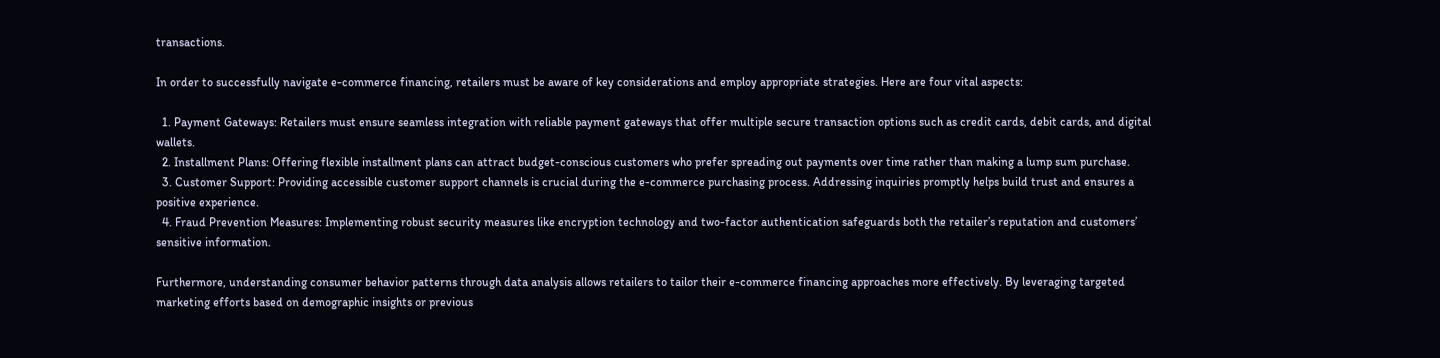transactions.

In order to successfully navigate e-commerce financing, retailers must be aware of key considerations and employ appropriate strategies. Here are four vital aspects:

  1. Payment Gateways: Retailers must ensure seamless integration with reliable payment gateways that offer multiple secure transaction options such as credit cards, debit cards, and digital wallets.
  2. Installment Plans: Offering flexible installment plans can attract budget-conscious customers who prefer spreading out payments over time rather than making a lump sum purchase.
  3. Customer Support: Providing accessible customer support channels is crucial during the e-commerce purchasing process. Addressing inquiries promptly helps build trust and ensures a positive experience.
  4. Fraud Prevention Measures: Implementing robust security measures like encryption technology and two-factor authentication safeguards both the retailer’s reputation and customers’ sensitive information.

Furthermore, understanding consumer behavior patterns through data analysis allows retailers to tailor their e-commerce financing approaches more effectively. By leveraging targeted marketing efforts based on demographic insights or previous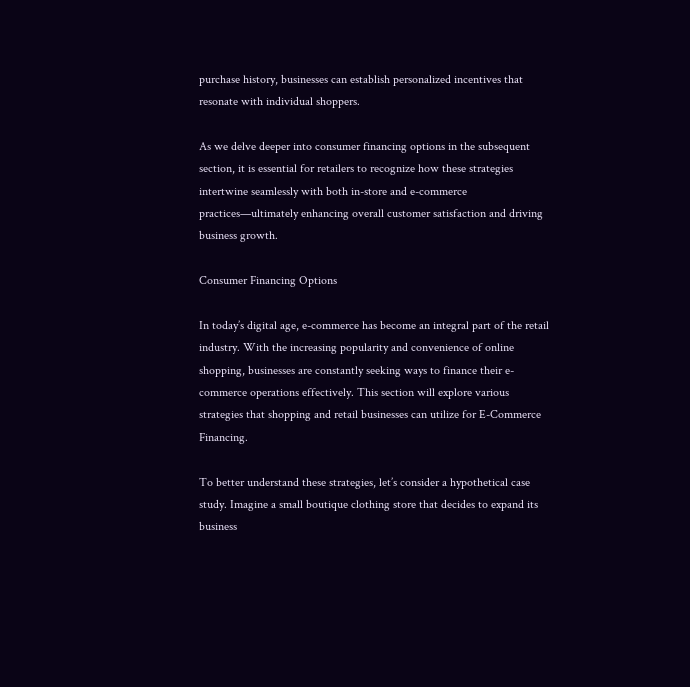purchase history, businesses can establish personalized incentives that resonate with individual shoppers.

As we delve deeper into consumer financing options in the subsequent section, it is essential for retailers to recognize how these strategies intertwine seamlessly with both in-store and e-commerce practices—ultimately enhancing overall customer satisfaction and driving business growth.

Consumer Financing Options

In today’s digital age, e-commerce has become an integral part of the retail industry. With the increasing popularity and convenience of online shopping, businesses are constantly seeking ways to finance their e-commerce operations effectively. This section will explore various strategies that shopping and retail businesses can utilize for E-Commerce Financing.

To better understand these strategies, let’s consider a hypothetical case study. Imagine a small boutique clothing store that decides to expand its business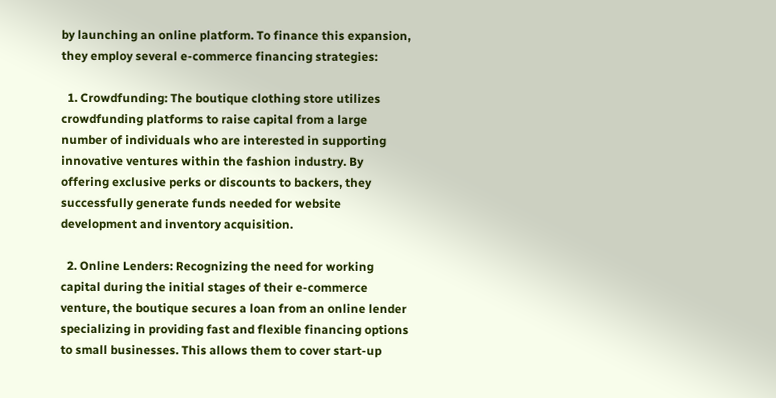by launching an online platform. To finance this expansion, they employ several e-commerce financing strategies:

  1. Crowdfunding: The boutique clothing store utilizes crowdfunding platforms to raise capital from a large number of individuals who are interested in supporting innovative ventures within the fashion industry. By offering exclusive perks or discounts to backers, they successfully generate funds needed for website development and inventory acquisition.

  2. Online Lenders: Recognizing the need for working capital during the initial stages of their e-commerce venture, the boutique secures a loan from an online lender specializing in providing fast and flexible financing options to small businesses. This allows them to cover start-up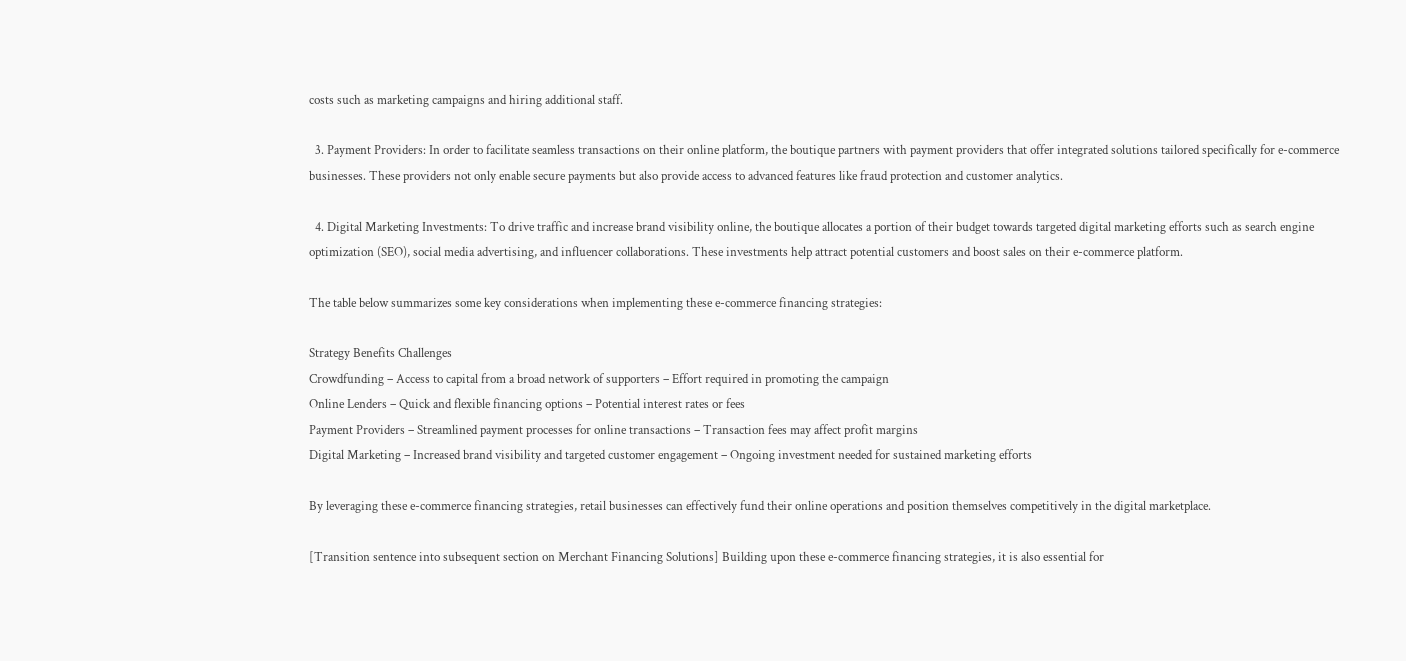costs such as marketing campaigns and hiring additional staff.

  3. Payment Providers: In order to facilitate seamless transactions on their online platform, the boutique partners with payment providers that offer integrated solutions tailored specifically for e-commerce businesses. These providers not only enable secure payments but also provide access to advanced features like fraud protection and customer analytics.

  4. Digital Marketing Investments: To drive traffic and increase brand visibility online, the boutique allocates a portion of their budget towards targeted digital marketing efforts such as search engine optimization (SEO), social media advertising, and influencer collaborations. These investments help attract potential customers and boost sales on their e-commerce platform.

The table below summarizes some key considerations when implementing these e-commerce financing strategies:

Strategy Benefits Challenges
Crowdfunding – Access to capital from a broad network of supporters – Effort required in promoting the campaign
Online Lenders – Quick and flexible financing options – Potential interest rates or fees
Payment Providers – Streamlined payment processes for online transactions – Transaction fees may affect profit margins
Digital Marketing – Increased brand visibility and targeted customer engagement – Ongoing investment needed for sustained marketing efforts

By leveraging these e-commerce financing strategies, retail businesses can effectively fund their online operations and position themselves competitively in the digital marketplace.

[Transition sentence into subsequent section on Merchant Financing Solutions] Building upon these e-commerce financing strategies, it is also essential for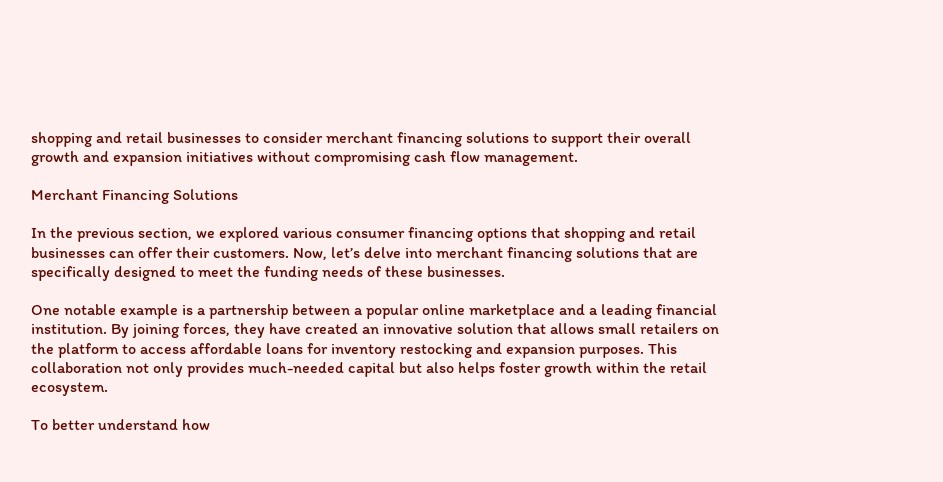shopping and retail businesses to consider merchant financing solutions to support their overall growth and expansion initiatives without compromising cash flow management.

Merchant Financing Solutions

In the previous section, we explored various consumer financing options that shopping and retail businesses can offer their customers. Now, let’s delve into merchant financing solutions that are specifically designed to meet the funding needs of these businesses.

One notable example is a partnership between a popular online marketplace and a leading financial institution. By joining forces, they have created an innovative solution that allows small retailers on the platform to access affordable loans for inventory restocking and expansion purposes. This collaboration not only provides much-needed capital but also helps foster growth within the retail ecosystem.

To better understand how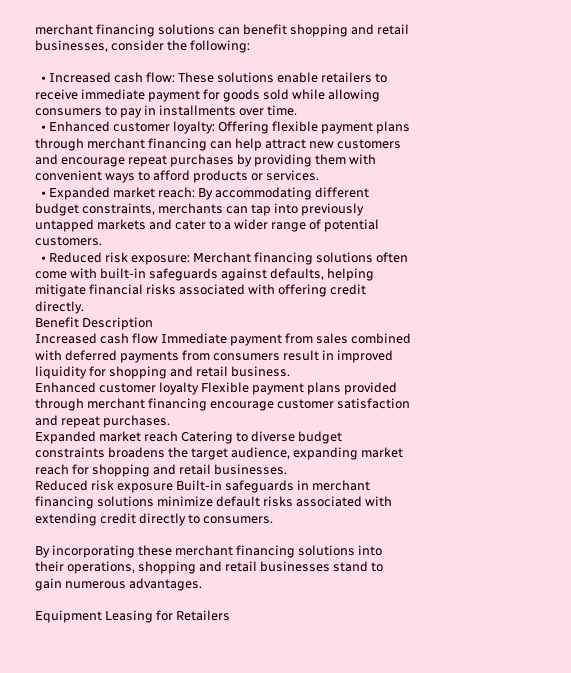merchant financing solutions can benefit shopping and retail businesses, consider the following:

  • Increased cash flow: These solutions enable retailers to receive immediate payment for goods sold while allowing consumers to pay in installments over time.
  • Enhanced customer loyalty: Offering flexible payment plans through merchant financing can help attract new customers and encourage repeat purchases by providing them with convenient ways to afford products or services.
  • Expanded market reach: By accommodating different budget constraints, merchants can tap into previously untapped markets and cater to a wider range of potential customers.
  • Reduced risk exposure: Merchant financing solutions often come with built-in safeguards against defaults, helping mitigate financial risks associated with offering credit directly.
Benefit Description
Increased cash flow Immediate payment from sales combined with deferred payments from consumers result in improved liquidity for shopping and retail business.
Enhanced customer loyalty Flexible payment plans provided through merchant financing encourage customer satisfaction and repeat purchases.
Expanded market reach Catering to diverse budget constraints broadens the target audience, expanding market reach for shopping and retail businesses.
Reduced risk exposure Built-in safeguards in merchant financing solutions minimize default risks associated with extending credit directly to consumers.

By incorporating these merchant financing solutions into their operations, shopping and retail businesses stand to gain numerous advantages.

Equipment Leasing for Retailers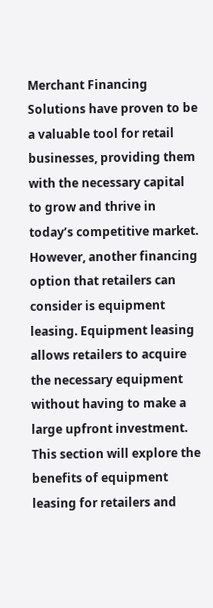Merchant Financing Solutions have proven to be a valuable tool for retail businesses, providing them with the necessary capital to grow and thrive in today’s competitive market. However, another financing option that retailers can consider is equipment leasing. Equipment leasing allows retailers to acquire the necessary equipment without having to make a large upfront investment. This section will explore the benefits of equipment leasing for retailers and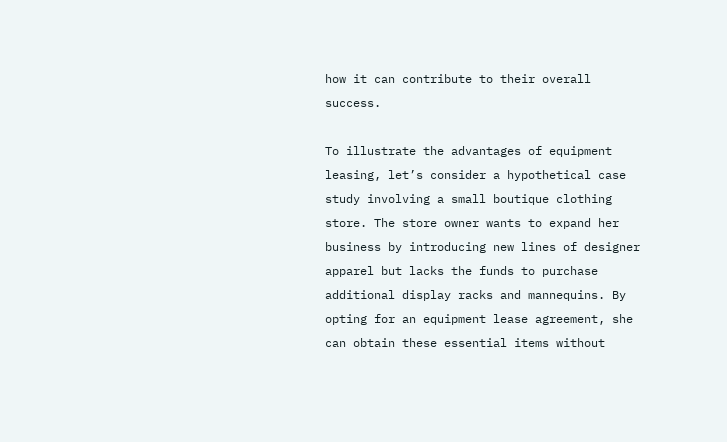how it can contribute to their overall success.

To illustrate the advantages of equipment leasing, let’s consider a hypothetical case study involving a small boutique clothing store. The store owner wants to expand her business by introducing new lines of designer apparel but lacks the funds to purchase additional display racks and mannequins. By opting for an equipment lease agreement, she can obtain these essential items without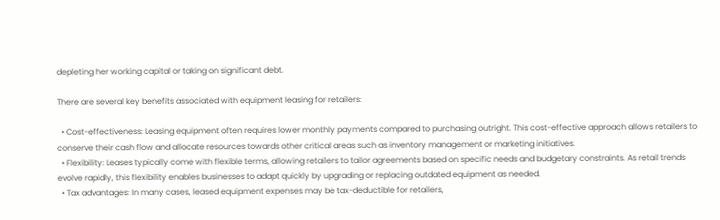depleting her working capital or taking on significant debt.

There are several key benefits associated with equipment leasing for retailers:

  • Cost-effectiveness: Leasing equipment often requires lower monthly payments compared to purchasing outright. This cost-effective approach allows retailers to conserve their cash flow and allocate resources towards other critical areas such as inventory management or marketing initiatives.
  • Flexibility: Leases typically come with flexible terms, allowing retailers to tailor agreements based on specific needs and budgetary constraints. As retail trends evolve rapidly, this flexibility enables businesses to adapt quickly by upgrading or replacing outdated equipment as needed.
  • Tax advantages: In many cases, leased equipment expenses may be tax-deductible for retailers,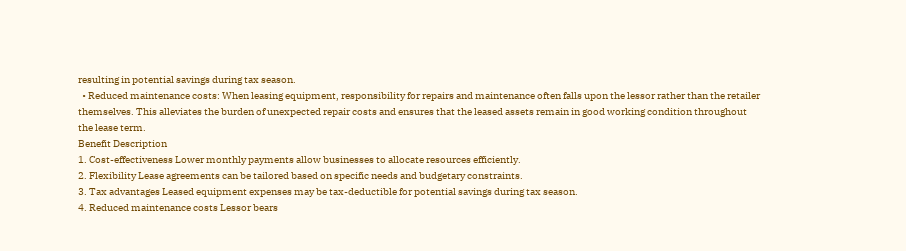resulting in potential savings during tax season.
  • Reduced maintenance costs: When leasing equipment, responsibility for repairs and maintenance often falls upon the lessor rather than the retailer themselves. This alleviates the burden of unexpected repair costs and ensures that the leased assets remain in good working condition throughout the lease term.
Benefit Description
1. Cost-effectiveness Lower monthly payments allow businesses to allocate resources efficiently.
2. Flexibility Lease agreements can be tailored based on specific needs and budgetary constraints.
3. Tax advantages Leased equipment expenses may be tax-deductible for potential savings during tax season.
4. Reduced maintenance costs Lessor bears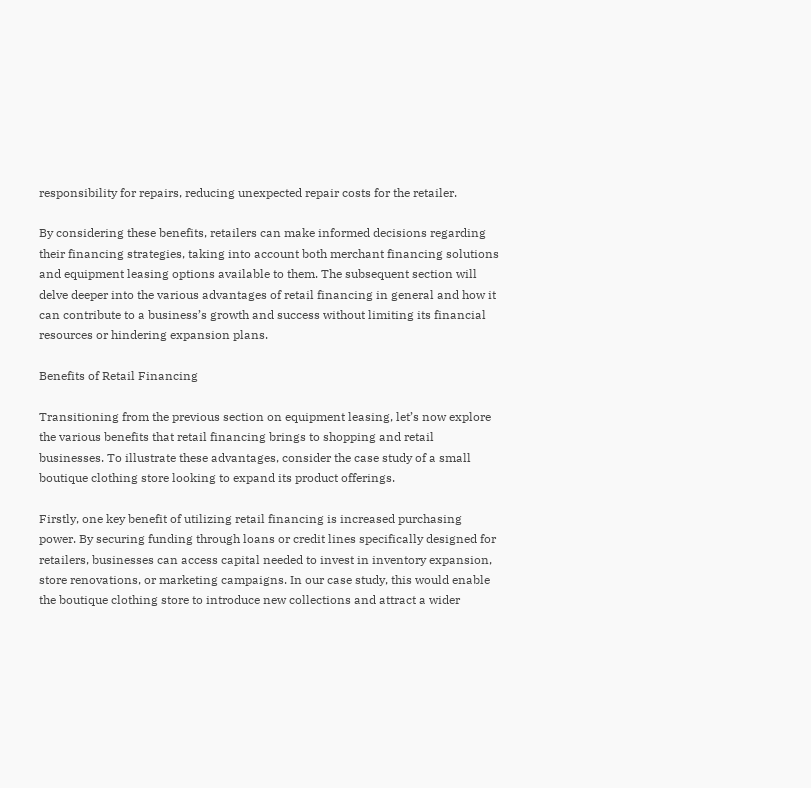responsibility for repairs, reducing unexpected repair costs for the retailer.

By considering these benefits, retailers can make informed decisions regarding their financing strategies, taking into account both merchant financing solutions and equipment leasing options available to them. The subsequent section will delve deeper into the various advantages of retail financing in general and how it can contribute to a business’s growth and success without limiting its financial resources or hindering expansion plans.

Benefits of Retail Financing

Transitioning from the previous section on equipment leasing, let’s now explore the various benefits that retail financing brings to shopping and retail businesses. To illustrate these advantages, consider the case study of a small boutique clothing store looking to expand its product offerings.

Firstly, one key benefit of utilizing retail financing is increased purchasing power. By securing funding through loans or credit lines specifically designed for retailers, businesses can access capital needed to invest in inventory expansion, store renovations, or marketing campaigns. In our case study, this would enable the boutique clothing store to introduce new collections and attract a wider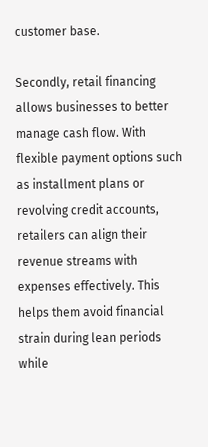customer base.

Secondly, retail financing allows businesses to better manage cash flow. With flexible payment options such as installment plans or revolving credit accounts, retailers can align their revenue streams with expenses effectively. This helps them avoid financial strain during lean periods while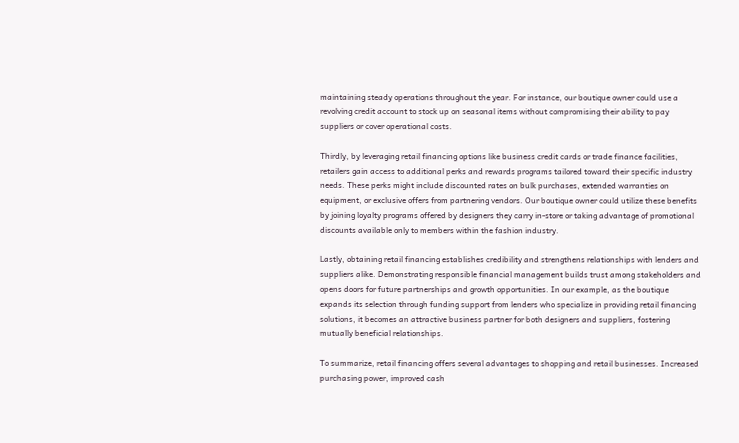maintaining steady operations throughout the year. For instance, our boutique owner could use a revolving credit account to stock up on seasonal items without compromising their ability to pay suppliers or cover operational costs.

Thirdly, by leveraging retail financing options like business credit cards or trade finance facilities, retailers gain access to additional perks and rewards programs tailored toward their specific industry needs. These perks might include discounted rates on bulk purchases, extended warranties on equipment, or exclusive offers from partnering vendors. Our boutique owner could utilize these benefits by joining loyalty programs offered by designers they carry in-store or taking advantage of promotional discounts available only to members within the fashion industry.

Lastly, obtaining retail financing establishes credibility and strengthens relationships with lenders and suppliers alike. Demonstrating responsible financial management builds trust among stakeholders and opens doors for future partnerships and growth opportunities. In our example, as the boutique expands its selection through funding support from lenders who specialize in providing retail financing solutions, it becomes an attractive business partner for both designers and suppliers, fostering mutually beneficial relationships.

To summarize, retail financing offers several advantages to shopping and retail businesses. Increased purchasing power, improved cash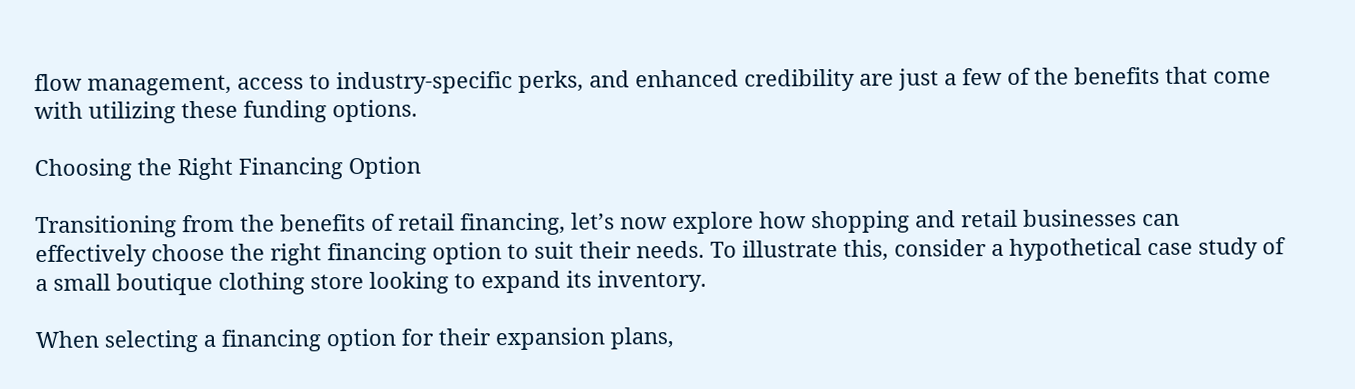flow management, access to industry-specific perks, and enhanced credibility are just a few of the benefits that come with utilizing these funding options.

Choosing the Right Financing Option

Transitioning from the benefits of retail financing, let’s now explore how shopping and retail businesses can effectively choose the right financing option to suit their needs. To illustrate this, consider a hypothetical case study of a small boutique clothing store looking to expand its inventory.

When selecting a financing option for their expansion plans,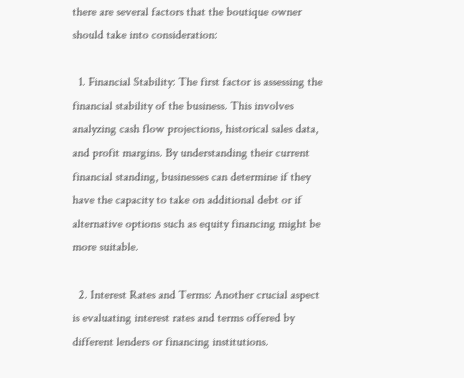there are several factors that the boutique owner should take into consideration:

  1. Financial Stability: The first factor is assessing the financial stability of the business. This involves analyzing cash flow projections, historical sales data, and profit margins. By understanding their current financial standing, businesses can determine if they have the capacity to take on additional debt or if alternative options such as equity financing might be more suitable.

  2. Interest Rates and Terms: Another crucial aspect is evaluating interest rates and terms offered by different lenders or financing institutions.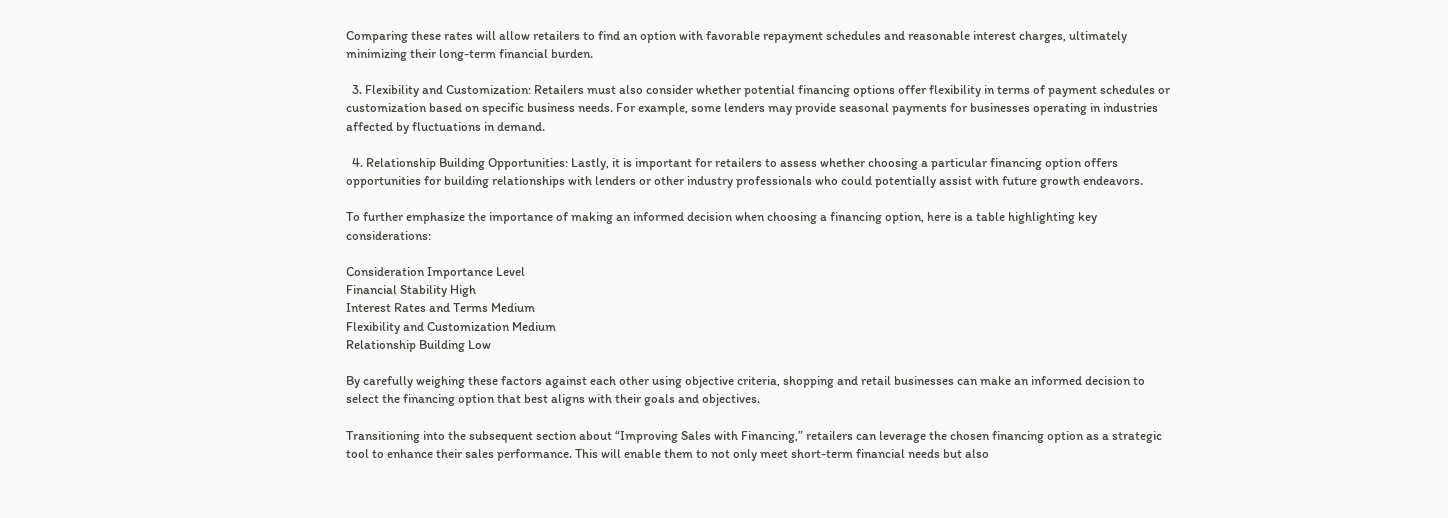Comparing these rates will allow retailers to find an option with favorable repayment schedules and reasonable interest charges, ultimately minimizing their long-term financial burden.

  3. Flexibility and Customization: Retailers must also consider whether potential financing options offer flexibility in terms of payment schedules or customization based on specific business needs. For example, some lenders may provide seasonal payments for businesses operating in industries affected by fluctuations in demand.

  4. Relationship Building Opportunities: Lastly, it is important for retailers to assess whether choosing a particular financing option offers opportunities for building relationships with lenders or other industry professionals who could potentially assist with future growth endeavors.

To further emphasize the importance of making an informed decision when choosing a financing option, here is a table highlighting key considerations:

Consideration Importance Level
Financial Stability High
Interest Rates and Terms Medium
Flexibility and Customization Medium
Relationship Building Low

By carefully weighing these factors against each other using objective criteria, shopping and retail businesses can make an informed decision to select the financing option that best aligns with their goals and objectives.

Transitioning into the subsequent section about “Improving Sales with Financing,” retailers can leverage the chosen financing option as a strategic tool to enhance their sales performance. This will enable them to not only meet short-term financial needs but also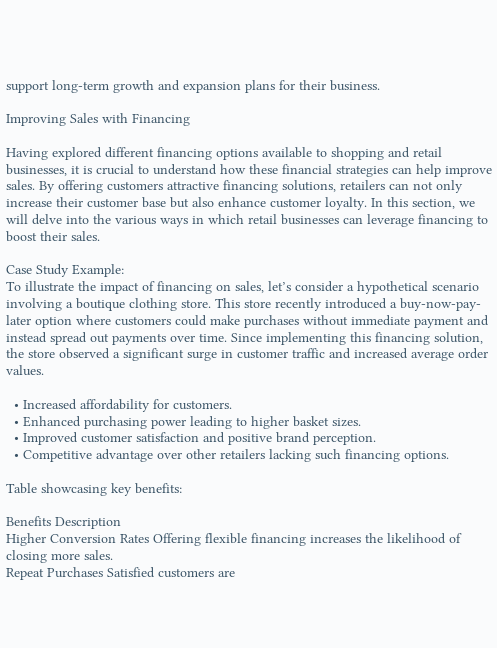support long-term growth and expansion plans for their business.

Improving Sales with Financing

Having explored different financing options available to shopping and retail businesses, it is crucial to understand how these financial strategies can help improve sales. By offering customers attractive financing solutions, retailers can not only increase their customer base but also enhance customer loyalty. In this section, we will delve into the various ways in which retail businesses can leverage financing to boost their sales.

Case Study Example:
To illustrate the impact of financing on sales, let’s consider a hypothetical scenario involving a boutique clothing store. This store recently introduced a buy-now-pay-later option where customers could make purchases without immediate payment and instead spread out payments over time. Since implementing this financing solution, the store observed a significant surge in customer traffic and increased average order values.

  • Increased affordability for customers.
  • Enhanced purchasing power leading to higher basket sizes.
  • Improved customer satisfaction and positive brand perception.
  • Competitive advantage over other retailers lacking such financing options.

Table showcasing key benefits:

Benefits Description
Higher Conversion Rates Offering flexible financing increases the likelihood of closing more sales.
Repeat Purchases Satisfied customers are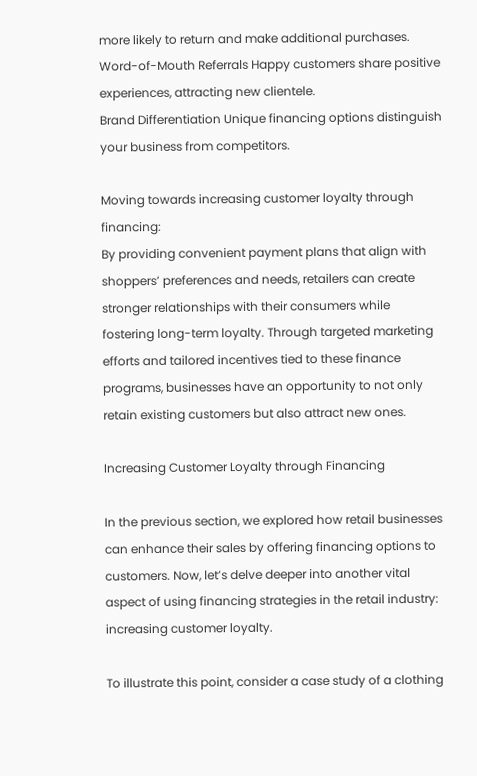more likely to return and make additional purchases.
Word-of-Mouth Referrals Happy customers share positive experiences, attracting new clientele.
Brand Differentiation Unique financing options distinguish your business from competitors.

Moving towards increasing customer loyalty through financing:
By providing convenient payment plans that align with shoppers’ preferences and needs, retailers can create stronger relationships with their consumers while fostering long-term loyalty. Through targeted marketing efforts and tailored incentives tied to these finance programs, businesses have an opportunity to not only retain existing customers but also attract new ones.

Increasing Customer Loyalty through Financing

In the previous section, we explored how retail businesses can enhance their sales by offering financing options to customers. Now, let’s delve deeper into another vital aspect of using financing strategies in the retail industry: increasing customer loyalty.

To illustrate this point, consider a case study of a clothing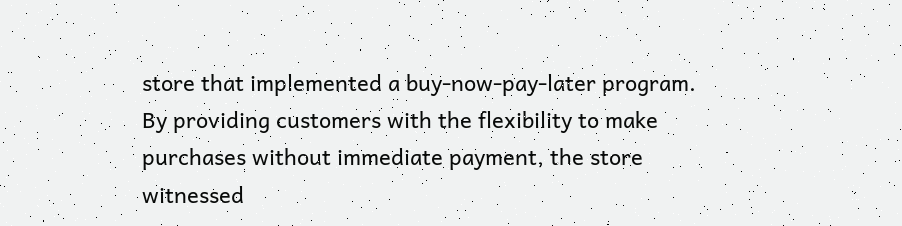store that implemented a buy-now-pay-later program. By providing customers with the flexibility to make purchases without immediate payment, the store witnessed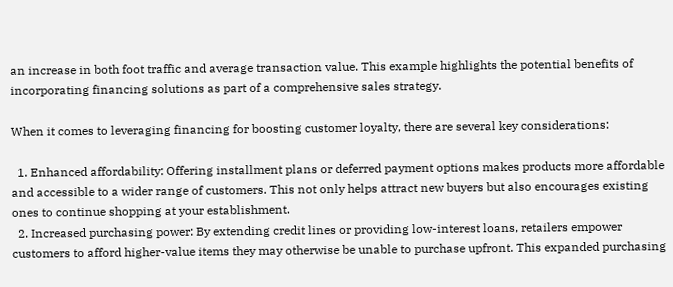an increase in both foot traffic and average transaction value. This example highlights the potential benefits of incorporating financing solutions as part of a comprehensive sales strategy.

When it comes to leveraging financing for boosting customer loyalty, there are several key considerations:

  1. Enhanced affordability: Offering installment plans or deferred payment options makes products more affordable and accessible to a wider range of customers. This not only helps attract new buyers but also encourages existing ones to continue shopping at your establishment.
  2. Increased purchasing power: By extending credit lines or providing low-interest loans, retailers empower customers to afford higher-value items they may otherwise be unable to purchase upfront. This expanded purchasing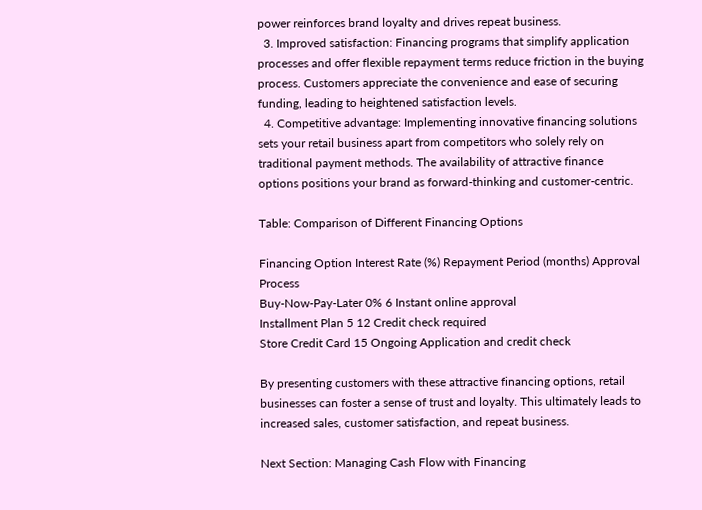power reinforces brand loyalty and drives repeat business.
  3. Improved satisfaction: Financing programs that simplify application processes and offer flexible repayment terms reduce friction in the buying process. Customers appreciate the convenience and ease of securing funding, leading to heightened satisfaction levels.
  4. Competitive advantage: Implementing innovative financing solutions sets your retail business apart from competitors who solely rely on traditional payment methods. The availability of attractive finance options positions your brand as forward-thinking and customer-centric.

Table: Comparison of Different Financing Options

Financing Option Interest Rate (%) Repayment Period (months) Approval Process
Buy-Now-Pay-Later 0% 6 Instant online approval
Installment Plan 5 12 Credit check required
Store Credit Card 15 Ongoing Application and credit check

By presenting customers with these attractive financing options, retail businesses can foster a sense of trust and loyalty. This ultimately leads to increased sales, customer satisfaction, and repeat business.

Next Section: Managing Cash Flow with Financing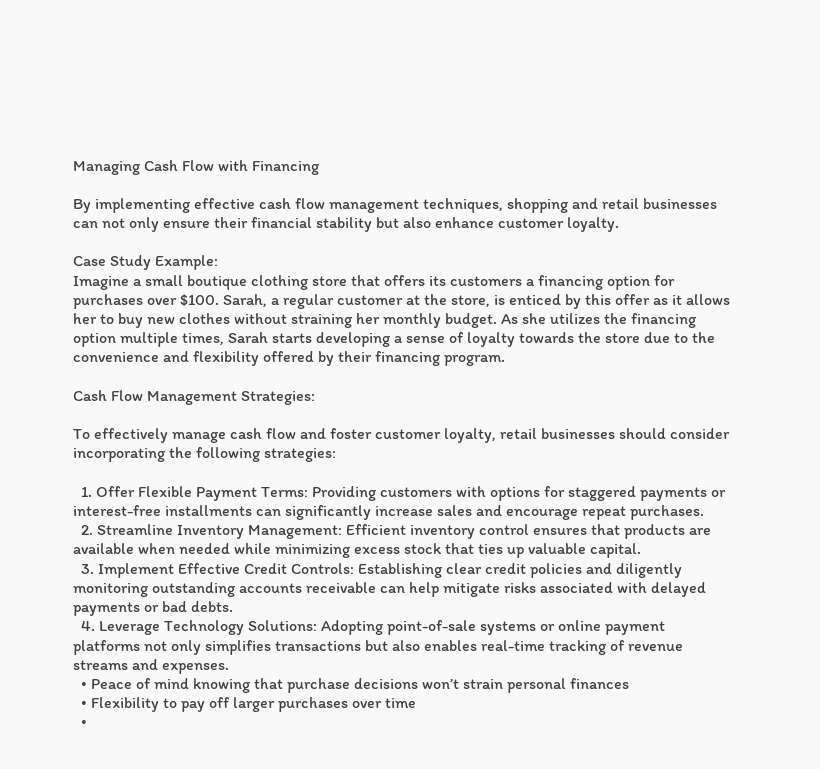Managing Cash Flow with Financing

By implementing effective cash flow management techniques, shopping and retail businesses can not only ensure their financial stability but also enhance customer loyalty.

Case Study Example:
Imagine a small boutique clothing store that offers its customers a financing option for purchases over $100. Sarah, a regular customer at the store, is enticed by this offer as it allows her to buy new clothes without straining her monthly budget. As she utilizes the financing option multiple times, Sarah starts developing a sense of loyalty towards the store due to the convenience and flexibility offered by their financing program.

Cash Flow Management Strategies:

To effectively manage cash flow and foster customer loyalty, retail businesses should consider incorporating the following strategies:

  1. Offer Flexible Payment Terms: Providing customers with options for staggered payments or interest-free installments can significantly increase sales and encourage repeat purchases.
  2. Streamline Inventory Management: Efficient inventory control ensures that products are available when needed while minimizing excess stock that ties up valuable capital.
  3. Implement Effective Credit Controls: Establishing clear credit policies and diligently monitoring outstanding accounts receivable can help mitigate risks associated with delayed payments or bad debts.
  4. Leverage Technology Solutions: Adopting point-of-sale systems or online payment platforms not only simplifies transactions but also enables real-time tracking of revenue streams and expenses.
  • Peace of mind knowing that purchase decisions won’t strain personal finances
  • Flexibility to pay off larger purchases over time
  •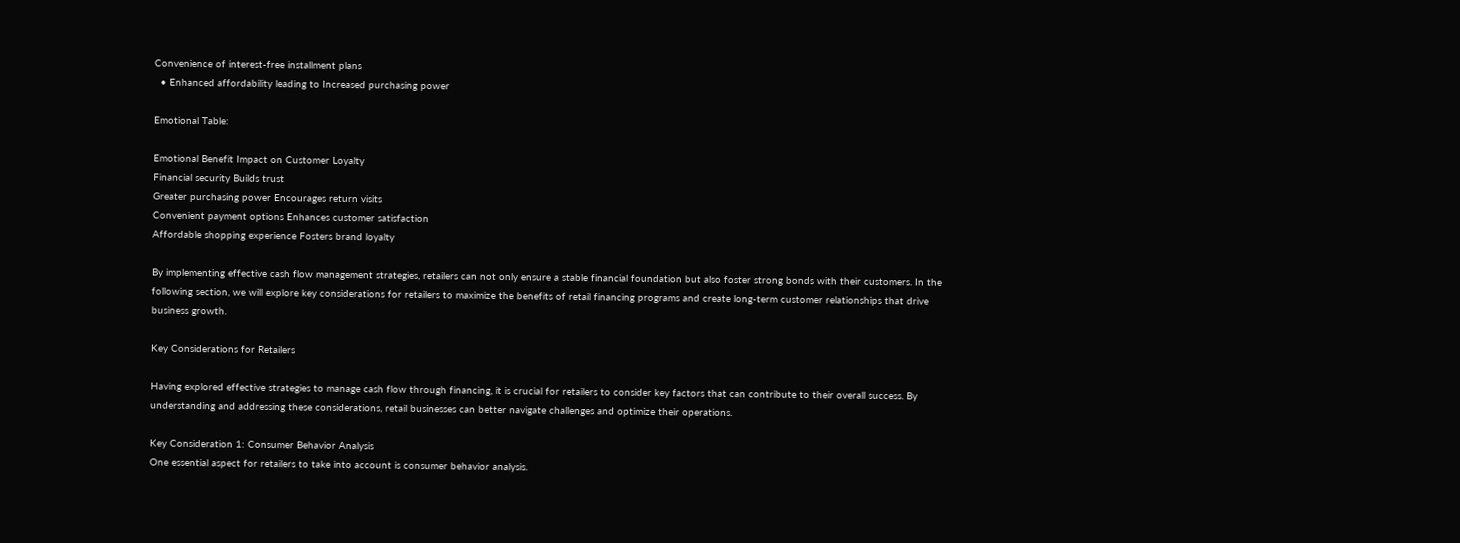Convenience of interest-free installment plans
  • Enhanced affordability leading to Increased purchasing power

Emotional Table:

Emotional Benefit Impact on Customer Loyalty
Financial security Builds trust
Greater purchasing power Encourages return visits
Convenient payment options Enhances customer satisfaction
Affordable shopping experience Fosters brand loyalty

By implementing effective cash flow management strategies, retailers can not only ensure a stable financial foundation but also foster strong bonds with their customers. In the following section, we will explore key considerations for retailers to maximize the benefits of retail financing programs and create long-term customer relationships that drive business growth.

Key Considerations for Retailers

Having explored effective strategies to manage cash flow through financing, it is crucial for retailers to consider key factors that can contribute to their overall success. By understanding and addressing these considerations, retail businesses can better navigate challenges and optimize their operations.

Key Consideration 1: Consumer Behavior Analysis
One essential aspect for retailers to take into account is consumer behavior analysis.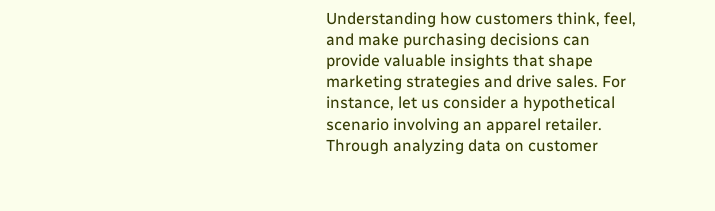Understanding how customers think, feel, and make purchasing decisions can provide valuable insights that shape marketing strategies and drive sales. For instance, let us consider a hypothetical scenario involving an apparel retailer. Through analyzing data on customer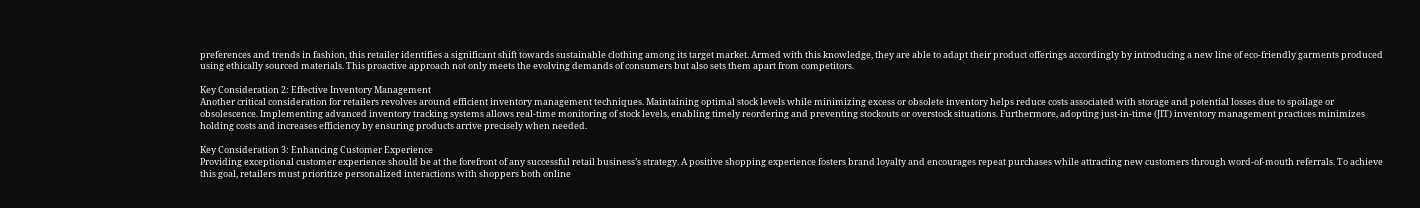preferences and trends in fashion, this retailer identifies a significant shift towards sustainable clothing among its target market. Armed with this knowledge, they are able to adapt their product offerings accordingly by introducing a new line of eco-friendly garments produced using ethically sourced materials. This proactive approach not only meets the evolving demands of consumers but also sets them apart from competitors.

Key Consideration 2: Effective Inventory Management
Another critical consideration for retailers revolves around efficient inventory management techniques. Maintaining optimal stock levels while minimizing excess or obsolete inventory helps reduce costs associated with storage and potential losses due to spoilage or obsolescence. Implementing advanced inventory tracking systems allows real-time monitoring of stock levels, enabling timely reordering and preventing stockouts or overstock situations. Furthermore, adopting just-in-time (JIT) inventory management practices minimizes holding costs and increases efficiency by ensuring products arrive precisely when needed.

Key Consideration 3: Enhancing Customer Experience
Providing exceptional customer experience should be at the forefront of any successful retail business’s strategy. A positive shopping experience fosters brand loyalty and encourages repeat purchases while attracting new customers through word-of-mouth referrals. To achieve this goal, retailers must prioritize personalized interactions with shoppers both online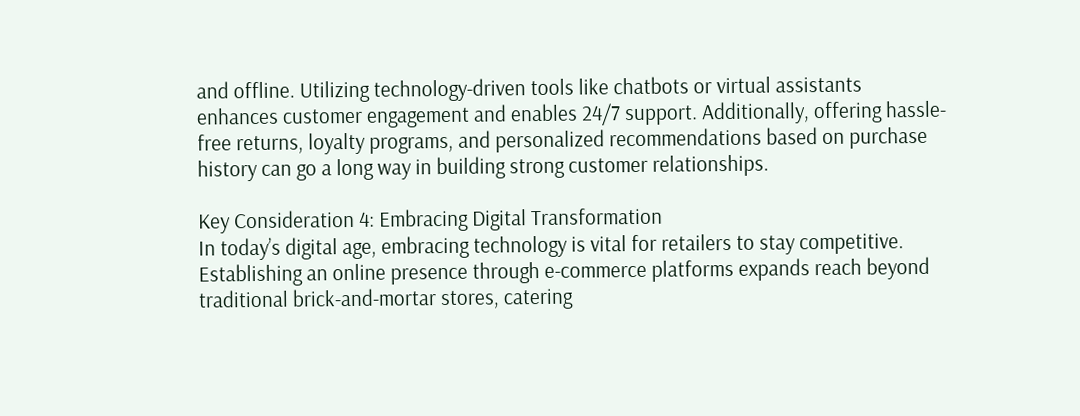and offline. Utilizing technology-driven tools like chatbots or virtual assistants enhances customer engagement and enables 24/7 support. Additionally, offering hassle-free returns, loyalty programs, and personalized recommendations based on purchase history can go a long way in building strong customer relationships.

Key Consideration 4: Embracing Digital Transformation
In today’s digital age, embracing technology is vital for retailers to stay competitive. Establishing an online presence through e-commerce platforms expands reach beyond traditional brick-and-mortar stores, catering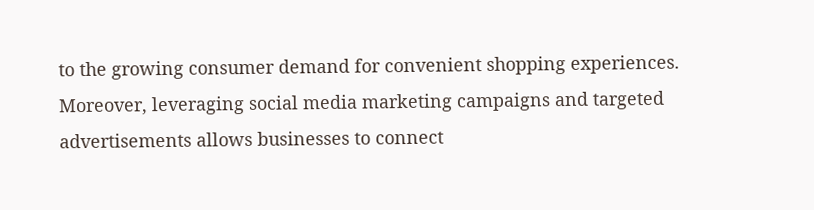to the growing consumer demand for convenient shopping experiences. Moreover, leveraging social media marketing campaigns and targeted advertisements allows businesses to connect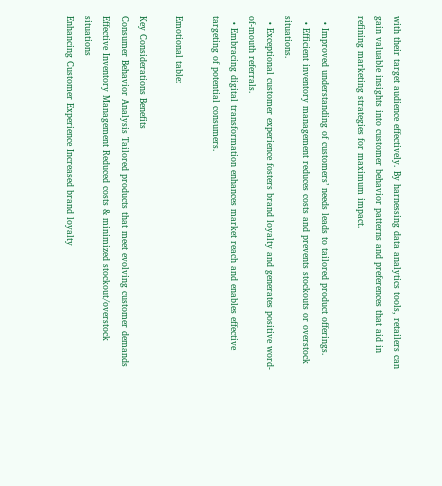with their target audience effectively. By harnessing data analytics tools, retailers can gain valuable insights into customer behavior patterns and preferences that aid in refining marketing strategies for maximum impact.

  • Improved understanding of customers’ needs leads to tailored product offerings.
  • Efficient inventory management reduces costs and prevents stockouts or overstock situations.
  • Exceptional customer experience fosters brand loyalty and generates positive word-of-mouth referrals.
  • Embracing digital transformation enhances market reach and enables effective targeting of potential consumers.

Emotional table:

Key Considerations Benefits
Consumer Behavior Analysis Tailored products that meet evolving customer demands
Effective Inventory Management Reduced costs & minimized stockout/overstock situations
Enhancing Customer Experience Increased brand loyalty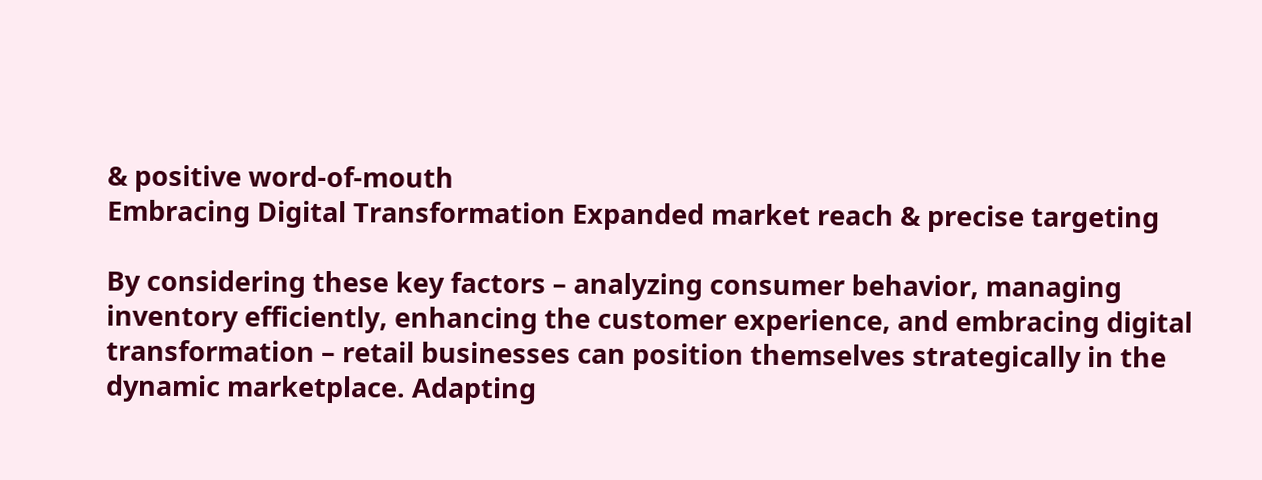& positive word-of-mouth
Embracing Digital Transformation Expanded market reach & precise targeting

By considering these key factors – analyzing consumer behavior, managing inventory efficiently, enhancing the customer experience, and embracing digital transformation – retail businesses can position themselves strategically in the dynamic marketplace. Adapting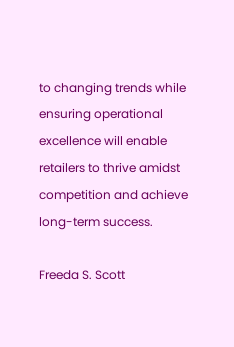to changing trends while ensuring operational excellence will enable retailers to thrive amidst competition and achieve long-term success.

Freeda S. Scott